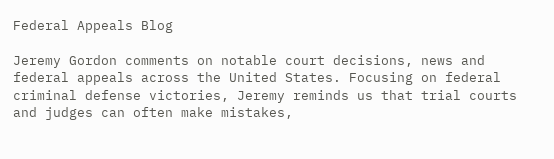Federal Appeals Blog

Jeremy Gordon comments on notable court decisions, news and
federal appeals across the United States. Focusing on federal
criminal defense victories, Jeremy reminds us that trial courts
and judges can often make mistakes,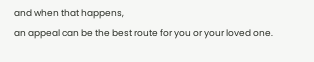and when that happens,
an appeal can be the best route for you or your loved one.